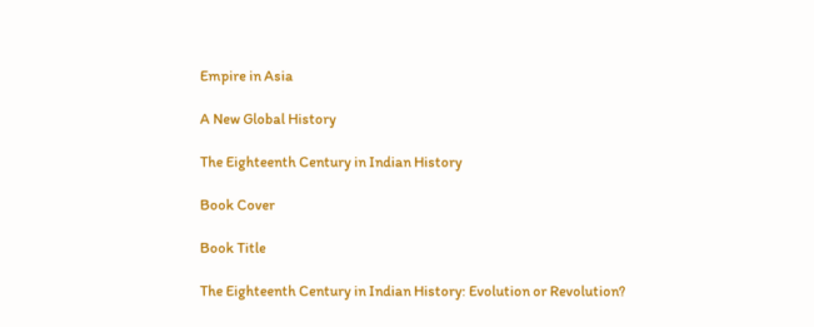Empire in Asia

A New Global History

The Eighteenth Century in Indian History

Book Cover

Book Title

The Eighteenth Century in Indian History: Evolution or Revolution?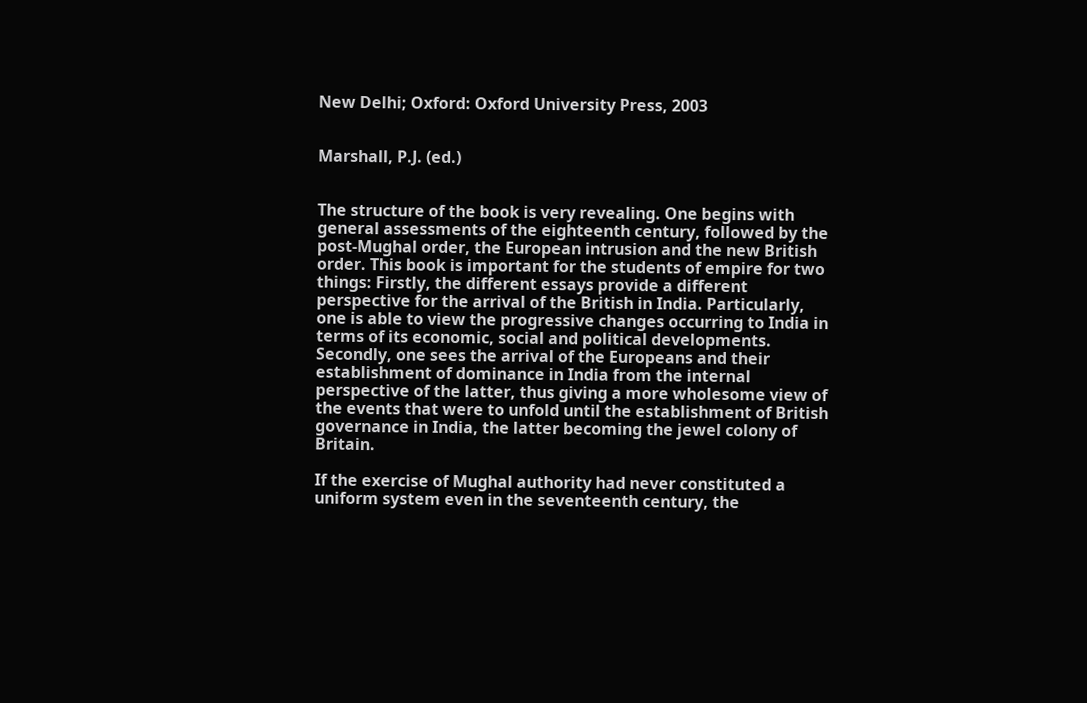New Delhi; Oxford: Oxford University Press, 2003


Marshall, P.J. (ed.)


The structure of the book is very revealing. One begins with general assessments of the eighteenth century, followed by the post-Mughal order, the European intrusion and the new British order. This book is important for the students of empire for two things: Firstly, the different essays provide a different perspective for the arrival of the British in India. Particularly, one is able to view the progressive changes occurring to India in terms of its economic, social and political developments. Secondly, one sees the arrival of the Europeans and their establishment of dominance in India from the internal perspective of the latter, thus giving a more wholesome view of the events that were to unfold until the establishment of British governance in India, the latter becoming the jewel colony of Britain.

If the exercise of Mughal authority had never constituted a uniform system even in the seventeenth century, the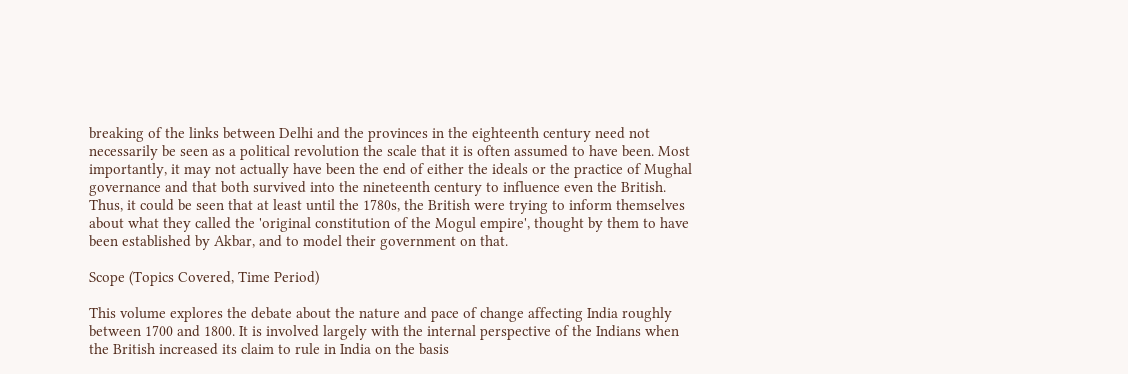breaking of the links between Delhi and the provinces in the eighteenth century need not necessarily be seen as a political revolution the scale that it is often assumed to have been. Most importantly, it may not actually have been the end of either the ideals or the practice of Mughal governance and that both survived into the nineteenth century to influence even the British. Thus, it could be seen that at least until the 1780s, the British were trying to inform themselves about what they called the 'original constitution of the Mogul empire', thought by them to have been established by Akbar, and to model their government on that.

Scope (Topics Covered, Time Period)

This volume explores the debate about the nature and pace of change affecting India roughly between 1700 and 1800. It is involved largely with the internal perspective of the Indians when the British increased its claim to rule in India on the basis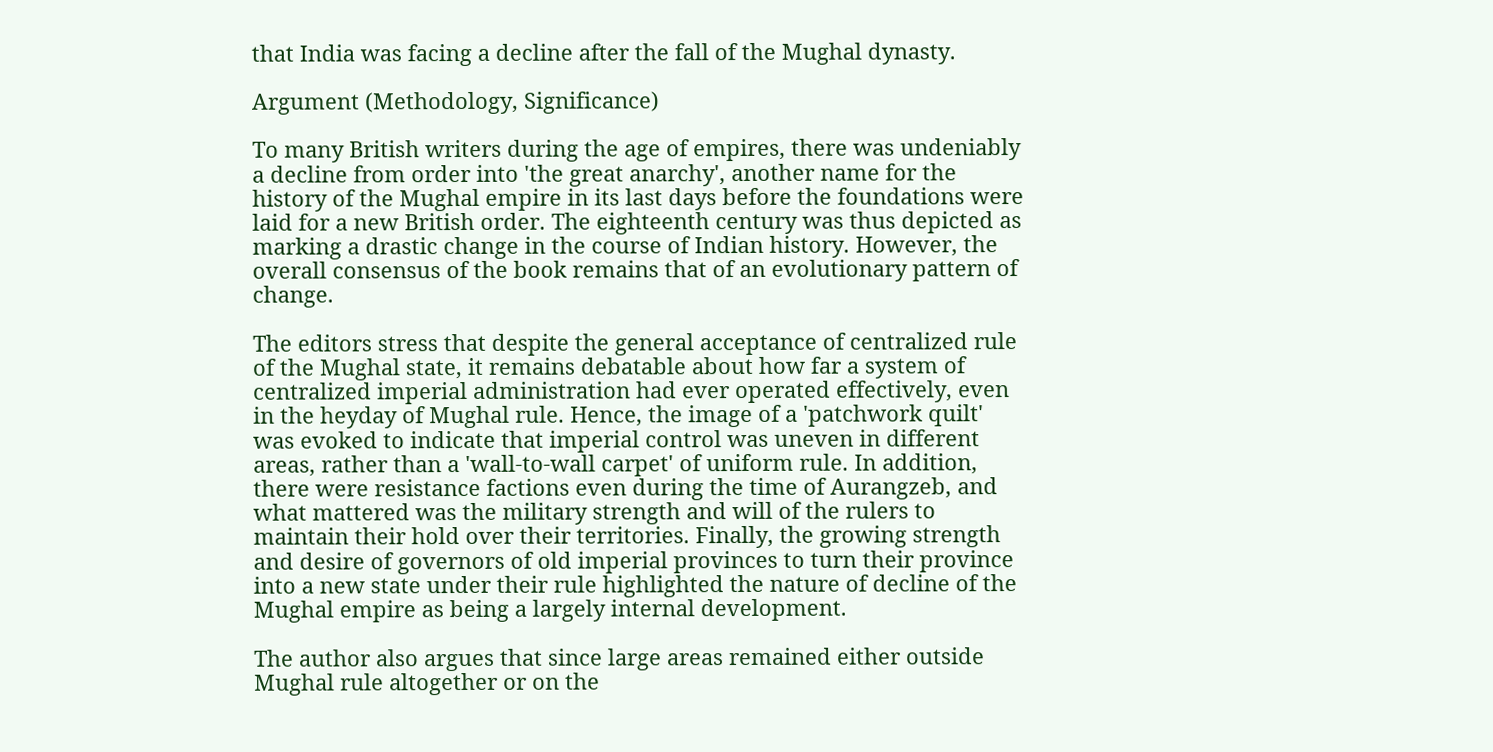that India was facing a decline after the fall of the Mughal dynasty.

Argument (Methodology, Significance)

To many British writers during the age of empires, there was undeniably a decline from order into 'the great anarchy', another name for the history of the Mughal empire in its last days before the foundations were laid for a new British order. The eighteenth century was thus depicted as marking a drastic change in the course of Indian history. However, the overall consensus of the book remains that of an evolutionary pattern of change.

The editors stress that despite the general acceptance of centralized rule of the Mughal state, it remains debatable about how far a system of centralized imperial administration had ever operated effectively, even in the heyday of Mughal rule. Hence, the image of a 'patchwork quilt' was evoked to indicate that imperial control was uneven in different areas, rather than a 'wall-to-wall carpet' of uniform rule. In addition, there were resistance factions even during the time of Aurangzeb, and what mattered was the military strength and will of the rulers to maintain their hold over their territories. Finally, the growing strength and desire of governors of old imperial provinces to turn their province into a new state under their rule highlighted the nature of decline of the Mughal empire as being a largely internal development.

The author also argues that since large areas remained either outside Mughal rule altogether or on the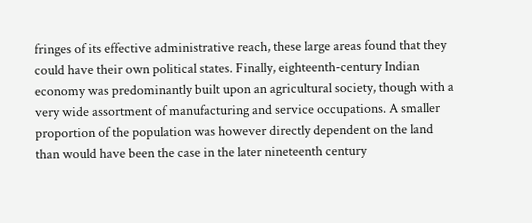fringes of its effective administrative reach, these large areas found that they could have their own political states. Finally, eighteenth-century Indian economy was predominantly built upon an agricultural society, though with a very wide assortment of manufacturing and service occupations. A smaller proportion of the population was however directly dependent on the land than would have been the case in the later nineteenth century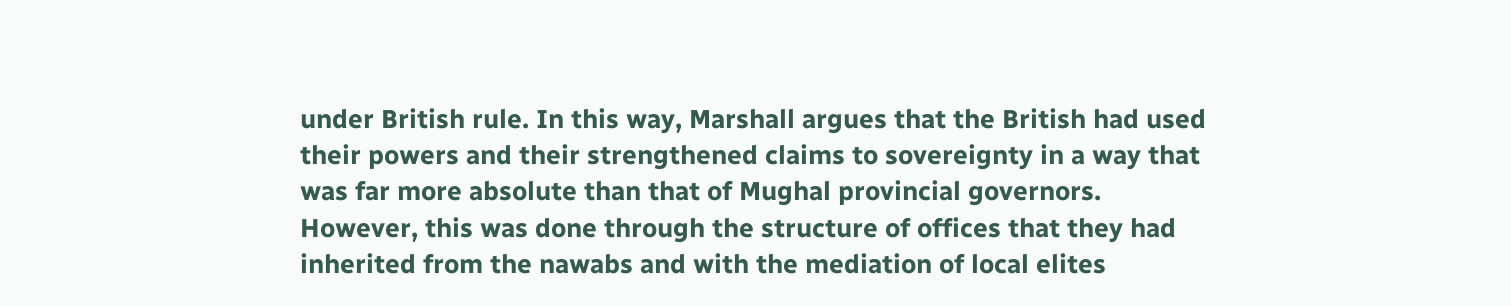under British rule. In this way, Marshall argues that the British had used their powers and their strengthened claims to sovereignty in a way that was far more absolute than that of Mughal provincial governors. However, this was done through the structure of offices that they had inherited from the nawabs and with the mediation of local elites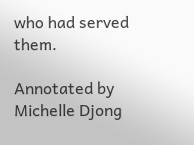who had served them.

Annotated by Michelle Djong